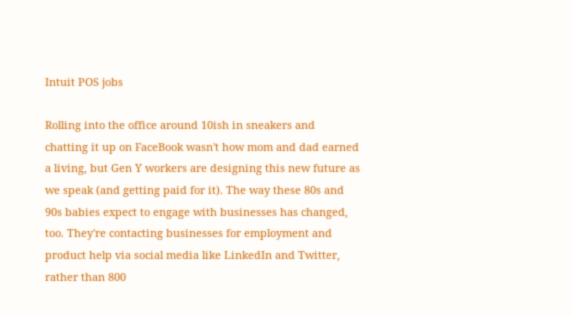Intuit POS jobs

Rolling into the office around 10ish in sneakers and chatting it up on FaceBook wasn't how mom and dad earned a living, but Gen Y workers are designing this new future as we speak (and getting paid for it). The way these 80s and 90s babies expect to engage with businesses has changed, too. They're contacting businesses for employment and product help via social media like LinkedIn and Twitter, rather than 800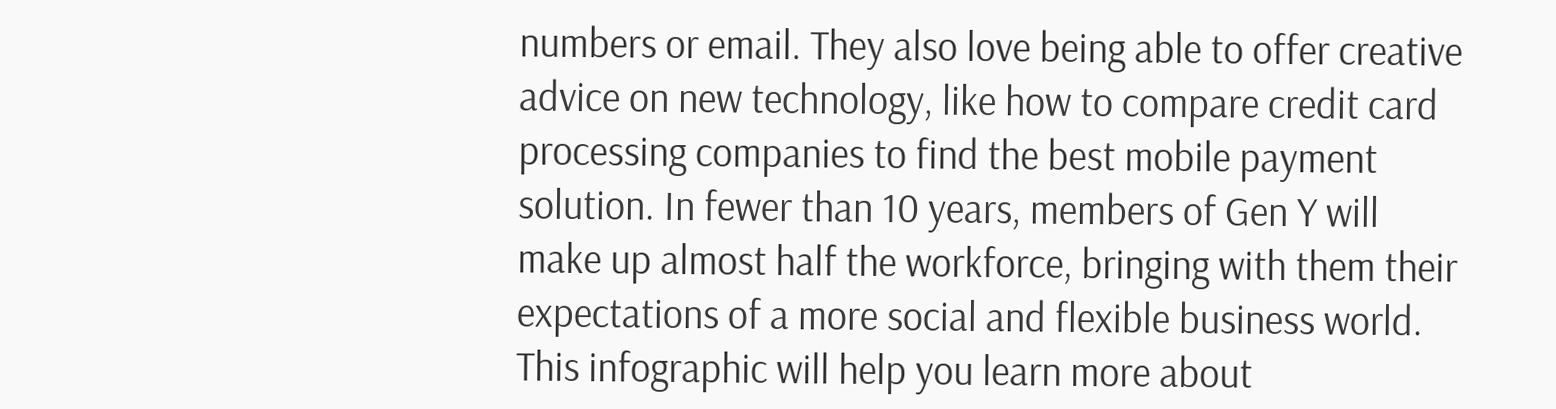numbers or email. They also love being able to offer creative advice on new technology, like how to compare credit card processing companies to find the best mobile payment solution. In fewer than 10 years, members of Gen Y will make up almost half the workforce, bringing with them their expectations of a more social and flexible business world. This infographic will help you learn more about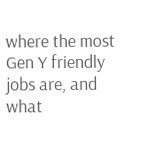where the most Gen Y friendly jobs are, and what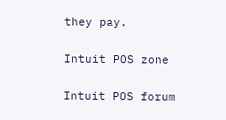they pay.

Intuit POS zone

Intuit POS forum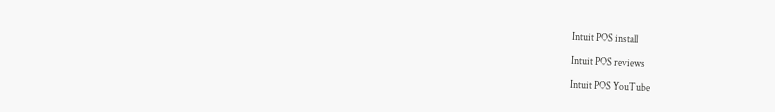Intuit POS install

Intuit POS reviews

Intuit POS YouTube